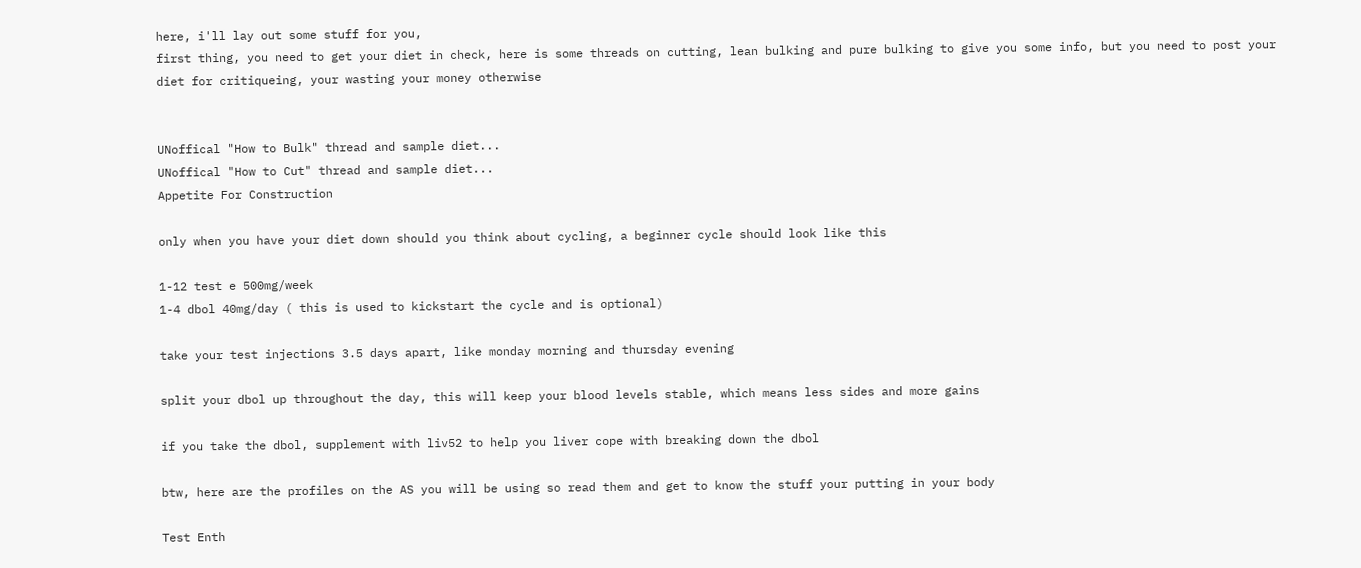here, i'll lay out some stuff for you,
first thing, you need to get your diet in check, here is some threads on cutting, lean bulking and pure bulking to give you some info, but you need to post your diet for critiqueing, your wasting your money otherwise


UNoffical "How to Bulk" thread and sample diet...
UNoffical "How to Cut" thread and sample diet...
Appetite For Construction

only when you have your diet down should you think about cycling, a beginner cycle should look like this

1-12 test e 500mg/week
1-4 dbol 40mg/day ( this is used to kickstart the cycle and is optional)

take your test injections 3.5 days apart, like monday morning and thursday evening

split your dbol up throughout the day, this will keep your blood levels stable, which means less sides and more gains

if you take the dbol, supplement with liv52 to help you liver cope with breaking down the dbol

btw, here are the profiles on the AS you will be using so read them and get to know the stuff your putting in your body

Test Enth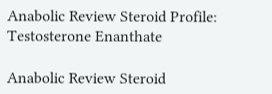Anabolic Review Steroid Profile: Testosterone Enanthate

Anabolic Review Steroid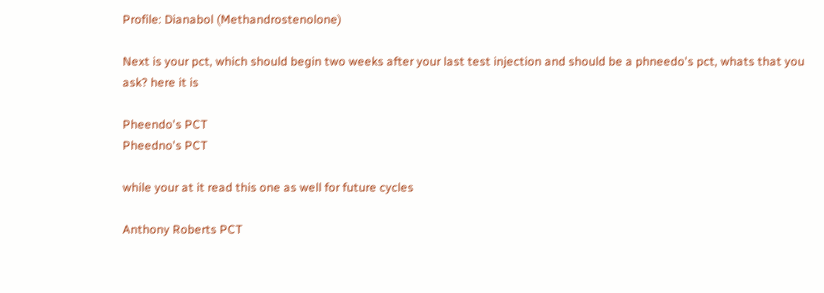Profile: Dianabol (Methandrostenolone)

Next is your pct, which should begin two weeks after your last test injection and should be a phneedo's pct, whats that you ask? here it is

Pheendo's PCT
Pheedno's PCT

while your at it read this one as well for future cycles

Anthony Roberts PCT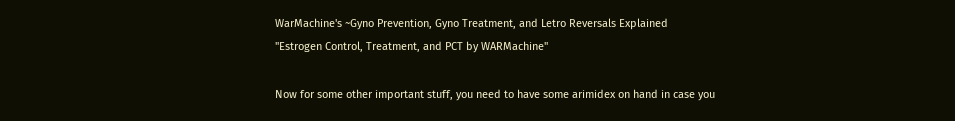WarMachine's ~Gyno Prevention, Gyno Treatment, and Letro Reversals Explained
"Estrogen Control, Treatment, and PCT by WARMachine"

Now for some other important stuff, you need to have some arimidex on hand in case you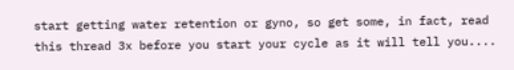start getting water retention or gyno, so get some, in fact, read this thread 3x before you start your cycle as it will tell you....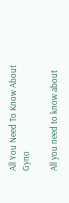All You Need To Know About Gyno

All you need to know about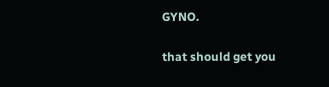GYNO.

that should get you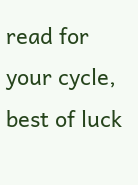read for your cycle, best of luck